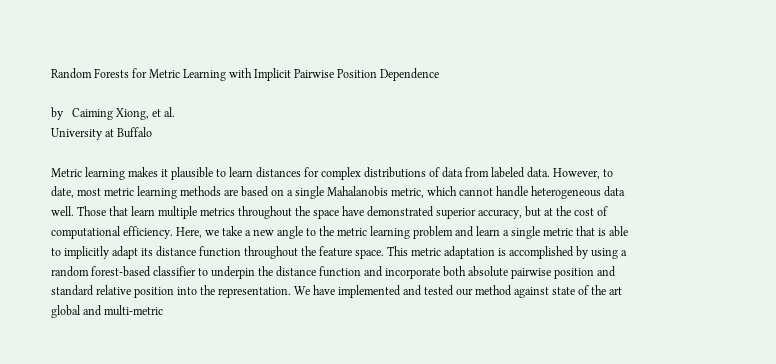Random Forests for Metric Learning with Implicit Pairwise Position Dependence

by   Caiming Xiong, et al.
University at Buffalo

Metric learning makes it plausible to learn distances for complex distributions of data from labeled data. However, to date, most metric learning methods are based on a single Mahalanobis metric, which cannot handle heterogeneous data well. Those that learn multiple metrics throughout the space have demonstrated superior accuracy, but at the cost of computational efficiency. Here, we take a new angle to the metric learning problem and learn a single metric that is able to implicitly adapt its distance function throughout the feature space. This metric adaptation is accomplished by using a random forest-based classifier to underpin the distance function and incorporate both absolute pairwise position and standard relative position into the representation. We have implemented and tested our method against state of the art global and multi-metric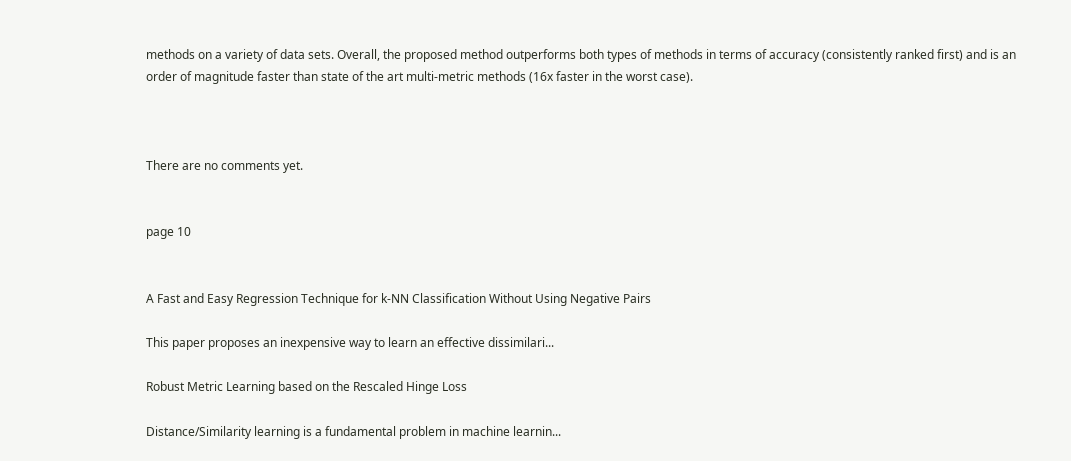methods on a variety of data sets. Overall, the proposed method outperforms both types of methods in terms of accuracy (consistently ranked first) and is an order of magnitude faster than state of the art multi-metric methods (16x faster in the worst case).



There are no comments yet.


page 10


A Fast and Easy Regression Technique for k-NN Classification Without Using Negative Pairs

This paper proposes an inexpensive way to learn an effective dissimilari...

Robust Metric Learning based on the Rescaled Hinge Loss

Distance/Similarity learning is a fundamental problem in machine learnin...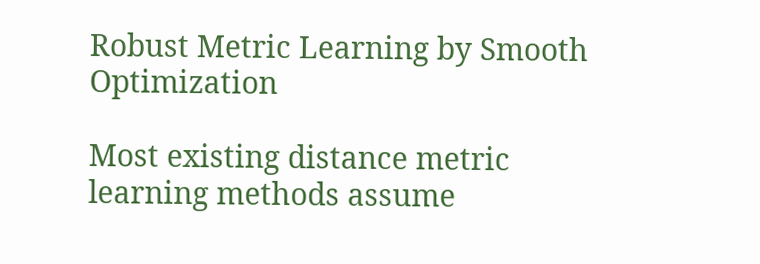Robust Metric Learning by Smooth Optimization

Most existing distance metric learning methods assume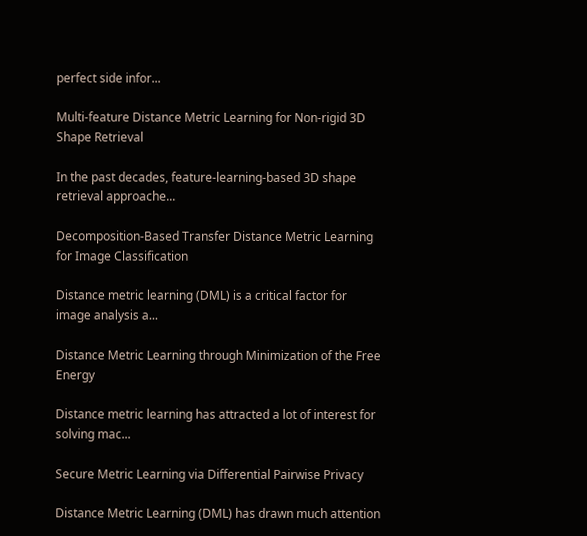perfect side infor...

Multi-feature Distance Metric Learning for Non-rigid 3D Shape Retrieval

In the past decades, feature-learning-based 3D shape retrieval approache...

Decomposition-Based Transfer Distance Metric Learning for Image Classification

Distance metric learning (DML) is a critical factor for image analysis a...

Distance Metric Learning through Minimization of the Free Energy

Distance metric learning has attracted a lot of interest for solving mac...

Secure Metric Learning via Differential Pairwise Privacy

Distance Metric Learning (DML) has drawn much attention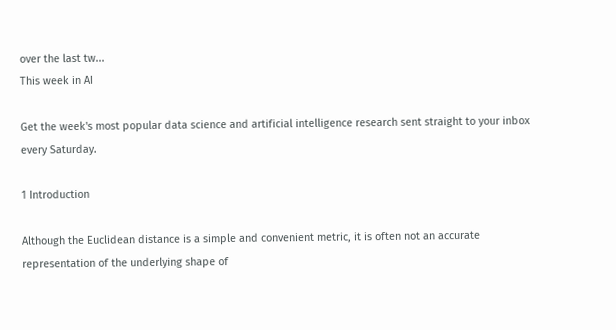over the last tw...
This week in AI

Get the week's most popular data science and artificial intelligence research sent straight to your inbox every Saturday.

1 Introduction

Although the Euclidean distance is a simple and convenient metric, it is often not an accurate representation of the underlying shape of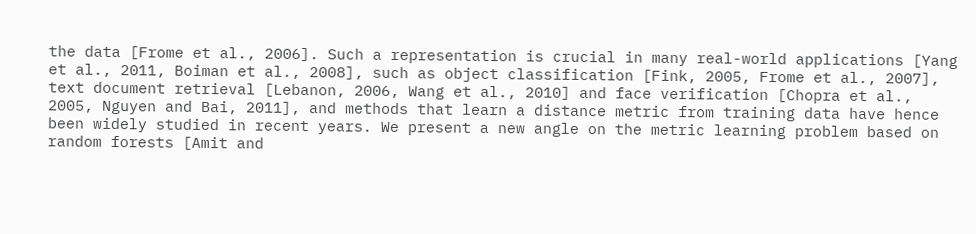the data [Frome et al., 2006]. Such a representation is crucial in many real-world applications [Yang et al., 2011, Boiman et al., 2008], such as object classification [Fink, 2005, Frome et al., 2007], text document retrieval [Lebanon, 2006, Wang et al., 2010] and face verification [Chopra et al., 2005, Nguyen and Bai, 2011], and methods that learn a distance metric from training data have hence been widely studied in recent years. We present a new angle on the metric learning problem based on random forests [Amit and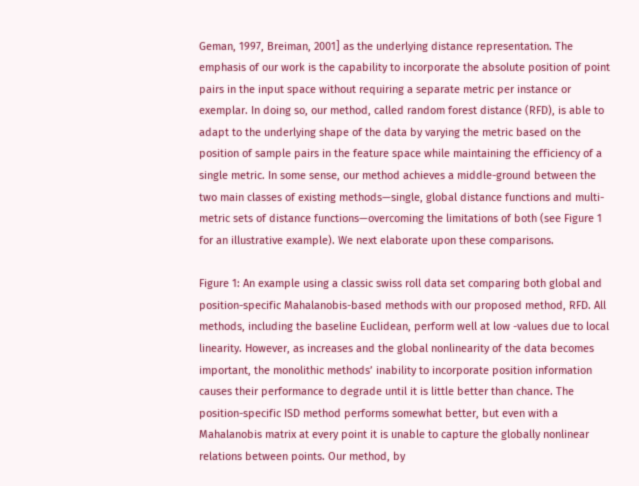Geman, 1997, Breiman, 2001] as the underlying distance representation. The emphasis of our work is the capability to incorporate the absolute position of point pairs in the input space without requiring a separate metric per instance or exemplar. In doing so, our method, called random forest distance (RFD), is able to adapt to the underlying shape of the data by varying the metric based on the position of sample pairs in the feature space while maintaining the efficiency of a single metric. In some sense, our method achieves a middle-ground between the two main classes of existing methods—single, global distance functions and multi-metric sets of distance functions—overcoming the limitations of both (see Figure 1 for an illustrative example). We next elaborate upon these comparisons.

Figure 1: An example using a classic swiss roll data set comparing both global and position-specific Mahalanobis-based methods with our proposed method, RFD. All methods, including the baseline Euclidean, perform well at low -values due to local linearity. However, as increases and the global nonlinearity of the data becomes important, the monolithic methods’ inability to incorporate position information causes their performance to degrade until it is little better than chance. The position-specific ISD method performs somewhat better, but even with a Mahalanobis matrix at every point it is unable to capture the globally nonlinear relations between points. Our method, by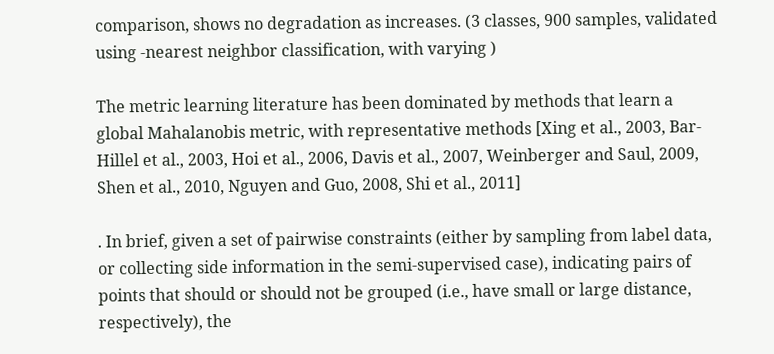comparison, shows no degradation as increases. (3 classes, 900 samples, validated using -nearest neighbor classification, with varying )

The metric learning literature has been dominated by methods that learn a global Mahalanobis metric, with representative methods [Xing et al., 2003, Bar-Hillel et al., 2003, Hoi et al., 2006, Davis et al., 2007, Weinberger and Saul, 2009, Shen et al., 2010, Nguyen and Guo, 2008, Shi et al., 2011]

. In brief, given a set of pairwise constraints (either by sampling from label data, or collecting side information in the semi-supervised case), indicating pairs of points that should or should not be grouped (i.e., have small or large distance, respectively), the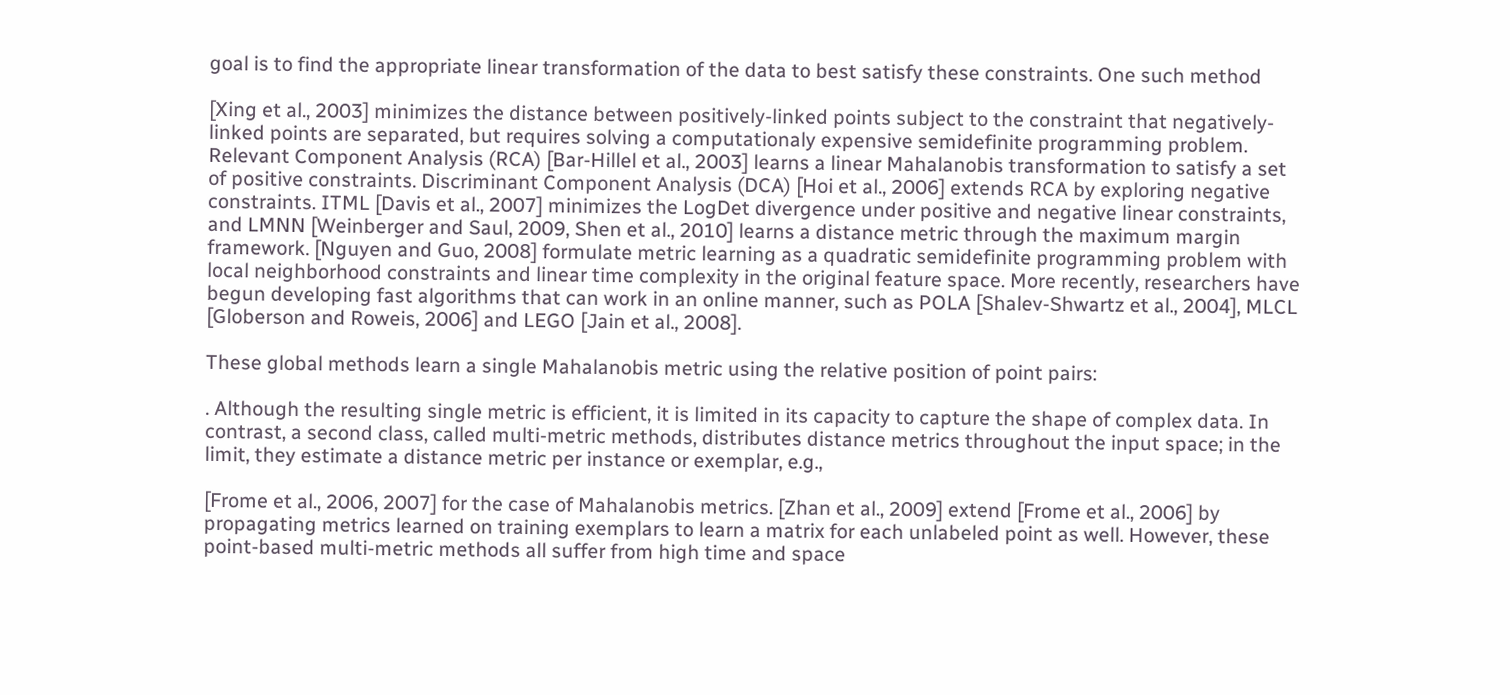goal is to find the appropriate linear transformation of the data to best satisfy these constraints. One such method

[Xing et al., 2003] minimizes the distance between positively-linked points subject to the constraint that negatively-linked points are separated, but requires solving a computationaly expensive semidefinite programming problem. Relevant Component Analysis (RCA) [Bar-Hillel et al., 2003] learns a linear Mahalanobis transformation to satisfy a set of positive constraints. Discriminant Component Analysis (DCA) [Hoi et al., 2006] extends RCA by exploring negative constraints. ITML [Davis et al., 2007] minimizes the LogDet divergence under positive and negative linear constraints, and LMNN [Weinberger and Saul, 2009, Shen et al., 2010] learns a distance metric through the maximum margin framework. [Nguyen and Guo, 2008] formulate metric learning as a quadratic semidefinite programming problem with local neighborhood constraints and linear time complexity in the original feature space. More recently, researchers have begun developing fast algorithms that can work in an online manner, such as POLA [Shalev-Shwartz et al., 2004], MLCL [Globerson and Roweis, 2006] and LEGO [Jain et al., 2008].

These global methods learn a single Mahalanobis metric using the relative position of point pairs:

. Although the resulting single metric is efficient, it is limited in its capacity to capture the shape of complex data. In contrast, a second class, called multi-metric methods, distributes distance metrics throughout the input space; in the limit, they estimate a distance metric per instance or exemplar, e.g.,

[Frome et al., 2006, 2007] for the case of Mahalanobis metrics. [Zhan et al., 2009] extend [Frome et al., 2006] by propagating metrics learned on training exemplars to learn a matrix for each unlabeled point as well. However, these point-based multi-metric methods all suffer from high time and space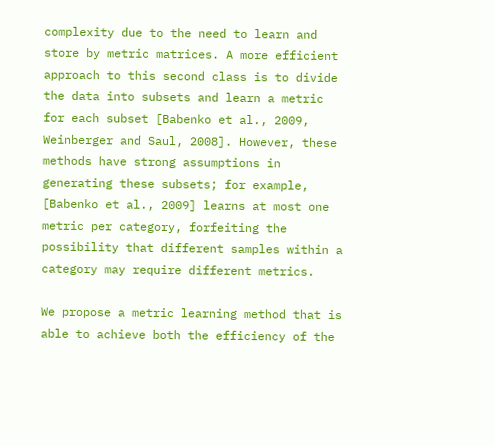complexity due to the need to learn and store by metric matrices. A more efficient approach to this second class is to divide the data into subsets and learn a metric for each subset [Babenko et al., 2009, Weinberger and Saul, 2008]. However, these methods have strong assumptions in generating these subsets; for example, [Babenko et al., 2009] learns at most one metric per category, forfeiting the possibility that different samples within a category may require different metrics.

We propose a metric learning method that is able to achieve both the efficiency of the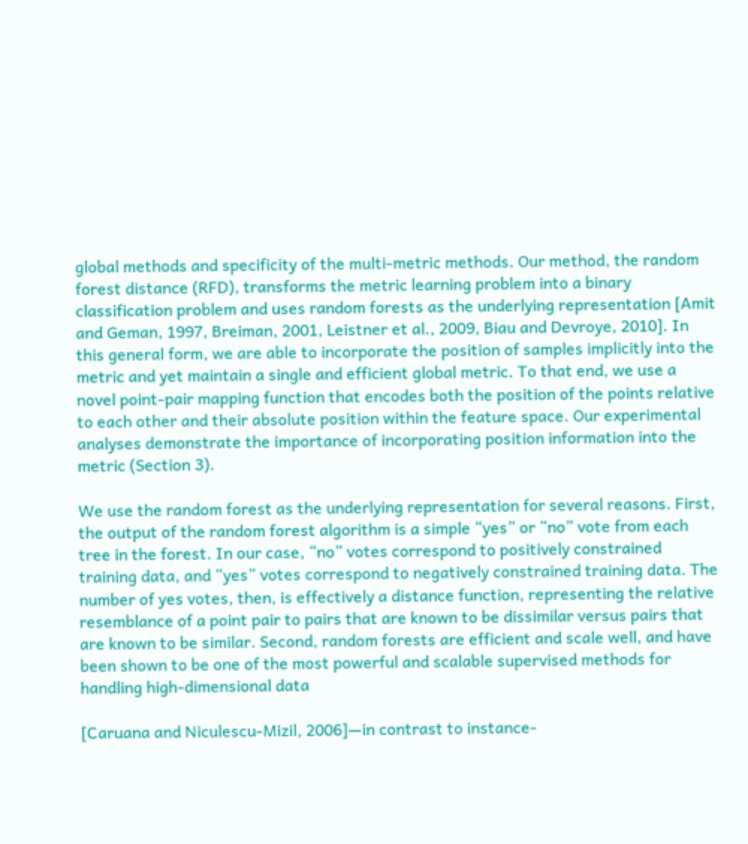global methods and specificity of the multi-metric methods. Our method, the random forest distance (RFD), transforms the metric learning problem into a binary classification problem and uses random forests as the underlying representation [Amit and Geman, 1997, Breiman, 2001, Leistner et al., 2009, Biau and Devroye, 2010]. In this general form, we are able to incorporate the position of samples implicitly into the metric and yet maintain a single and efficient global metric. To that end, we use a novel point-pair mapping function that encodes both the position of the points relative to each other and their absolute position within the feature space. Our experimental analyses demonstrate the importance of incorporating position information into the metric (Section 3).

We use the random forest as the underlying representation for several reasons. First, the output of the random forest algorithm is a simple “yes” or “no” vote from each tree in the forest. In our case, “no” votes correspond to positively constrained training data, and “yes” votes correspond to negatively constrained training data. The number of yes votes, then, is effectively a distance function, representing the relative resemblance of a point pair to pairs that are known to be dissimilar versus pairs that are known to be similar. Second, random forests are efficient and scale well, and have been shown to be one of the most powerful and scalable supervised methods for handling high-dimensional data

[Caruana and Niculescu-Mizil, 2006]—in contrast to instance-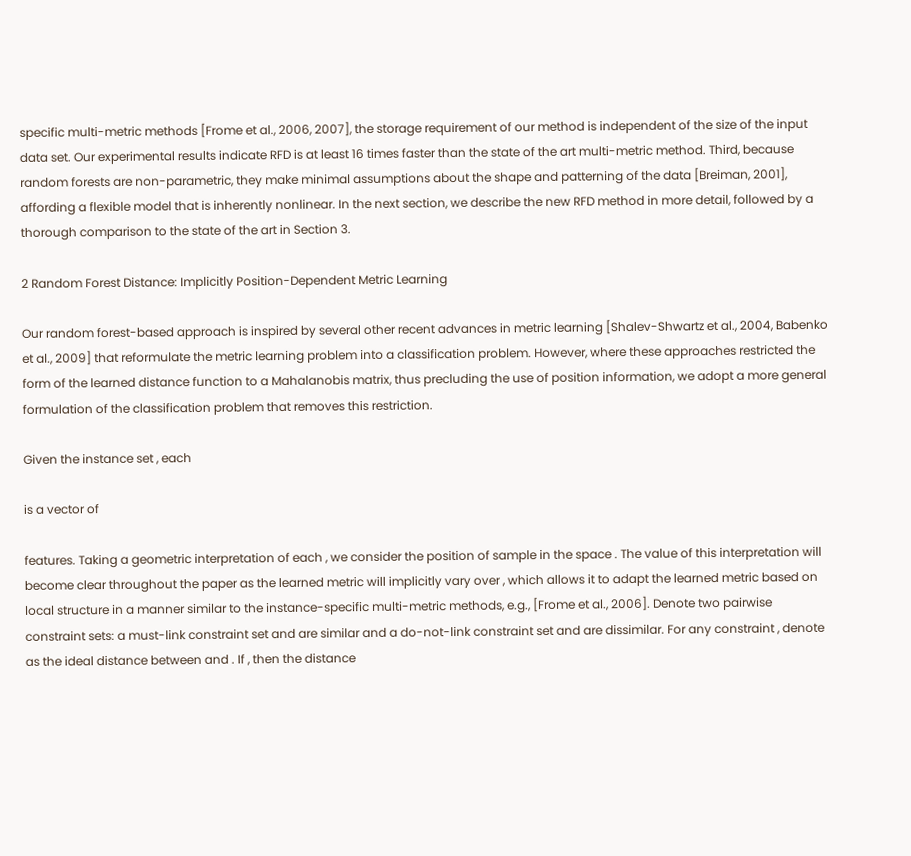specific multi-metric methods [Frome et al., 2006, 2007], the storage requirement of our method is independent of the size of the input data set. Our experimental results indicate RFD is at least 16 times faster than the state of the art multi-metric method. Third, because random forests are non-parametric, they make minimal assumptions about the shape and patterning of the data [Breiman, 2001], affording a flexible model that is inherently nonlinear. In the next section, we describe the new RFD method in more detail, followed by a thorough comparison to the state of the art in Section 3.

2 Random Forest Distance: Implicitly Position-Dependent Metric Learning

Our random forest-based approach is inspired by several other recent advances in metric learning [Shalev-Shwartz et al., 2004, Babenko et al., 2009] that reformulate the metric learning problem into a classification problem. However, where these approaches restricted the form of the learned distance function to a Mahalanobis matrix, thus precluding the use of position information, we adopt a more general formulation of the classification problem that removes this restriction.

Given the instance set , each

is a vector of

features. Taking a geometric interpretation of each , we consider the position of sample in the space . The value of this interpretation will become clear throughout the paper as the learned metric will implicitly vary over , which allows it to adapt the learned metric based on local structure in a manner similar to the instance-specific multi-metric methods, e.g., [Frome et al., 2006]. Denote two pairwise constraint sets: a must-link constraint set and are similar and a do-not-link constraint set and are dissimilar. For any constraint , denote as the ideal distance between and . If , then the distance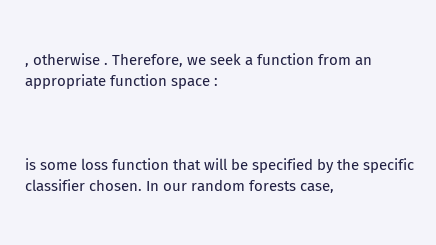, otherwise . Therefore, we seek a function from an appropriate function space :



is some loss function that will be specified by the specific classifier chosen. In our random forests case,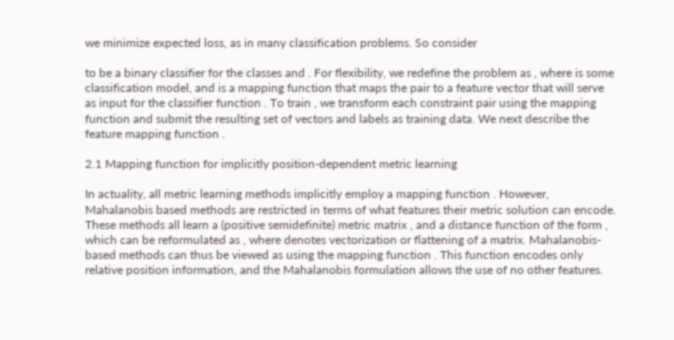we minimize expected loss, as in many classification problems. So consider

to be a binary classifier for the classes and . For flexibility, we redefine the problem as , where is some classification model, and is a mapping function that maps the pair to a feature vector that will serve as input for the classifier function . To train , we transform each constraint pair using the mapping function and submit the resulting set of vectors and labels as training data. We next describe the feature mapping function .

2.1 Mapping function for implicitly position-dependent metric learning

In actuality, all metric learning methods implicitly employ a mapping function . However, Mahalanobis based methods are restricted in terms of what features their metric solution can encode. These methods all learn a (positive semidefinite) metric matrix , and a distance function of the form , which can be reformulated as , where denotes vectorization or flattening of a matrix. Mahalanobis-based methods can thus be viewed as using the mapping function . This function encodes only relative position information, and the Mahalanobis formulation allows the use of no other features.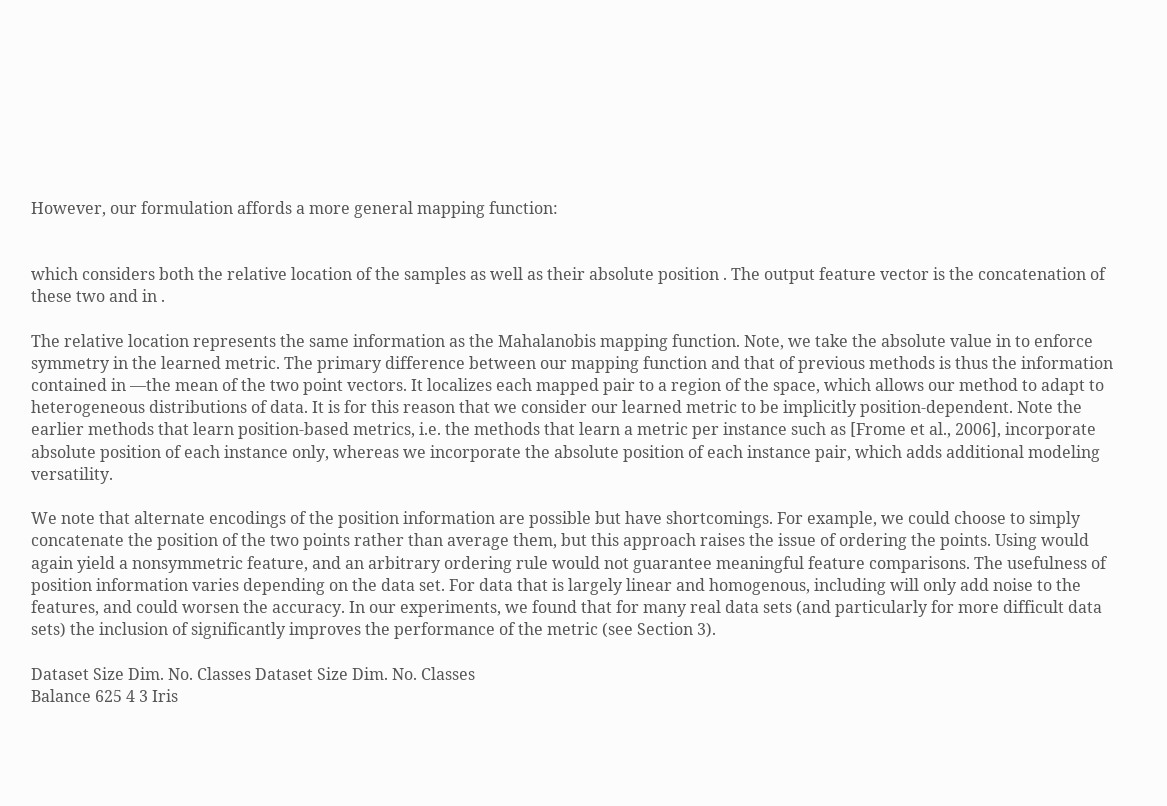However, our formulation affords a more general mapping function:


which considers both the relative location of the samples as well as their absolute position . The output feature vector is the concatenation of these two and in .

The relative location represents the same information as the Mahalanobis mapping function. Note, we take the absolute value in to enforce symmetry in the learned metric. The primary difference between our mapping function and that of previous methods is thus the information contained in —the mean of the two point vectors. It localizes each mapped pair to a region of the space, which allows our method to adapt to heterogeneous distributions of data. It is for this reason that we consider our learned metric to be implicitly position-dependent. Note the earlier methods that learn position-based metrics, i.e. the methods that learn a metric per instance such as [Frome et al., 2006], incorporate absolute position of each instance only, whereas we incorporate the absolute position of each instance pair, which adds additional modeling versatility.

We note that alternate encodings of the position information are possible but have shortcomings. For example, we could choose to simply concatenate the position of the two points rather than average them, but this approach raises the issue of ordering the points. Using would again yield a nonsymmetric feature, and an arbitrary ordering rule would not guarantee meaningful feature comparisons. The usefulness of position information varies depending on the data set. For data that is largely linear and homogenous, including will only add noise to the features, and could worsen the accuracy. In our experiments, we found that for many real data sets (and particularly for more difficult data sets) the inclusion of significantly improves the performance of the metric (see Section 3).

Dataset Size Dim. No. Classes Dataset Size Dim. No. Classes
Balance 625 4 3 Iris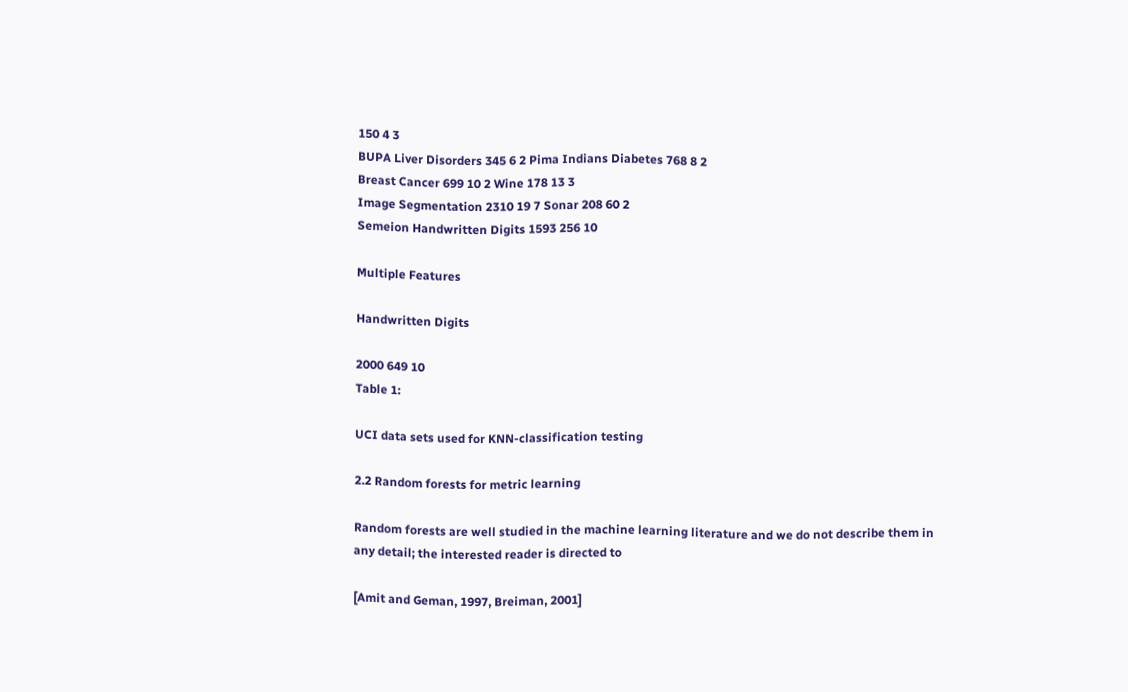150 4 3
BUPA Liver Disorders 345 6 2 Pima Indians Diabetes 768 8 2
Breast Cancer 699 10 2 Wine 178 13 3
Image Segmentation 2310 19 7 Sonar 208 60 2
Semeion Handwritten Digits 1593 256 10

Multiple Features

Handwritten Digits

2000 649 10
Table 1:

UCI data sets used for KNN-classification testing

2.2 Random forests for metric learning

Random forests are well studied in the machine learning literature and we do not describe them in any detail; the interested reader is directed to

[Amit and Geman, 1997, Breiman, 2001]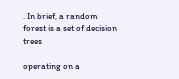. In brief, a random forest is a set of decision trees

operating on a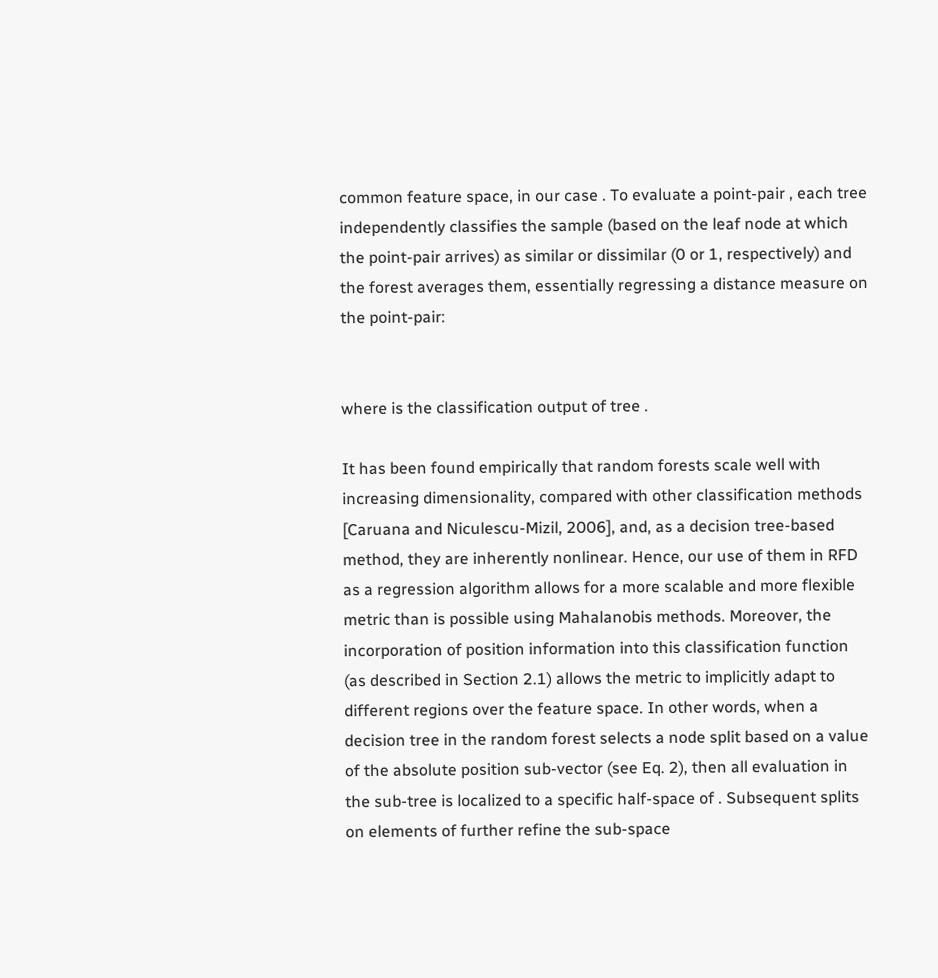common feature space, in our case . To evaluate a point-pair , each tree independently classifies the sample (based on the leaf node at which the point-pair arrives) as similar or dissimilar (0 or 1, respectively) and the forest averages them, essentially regressing a distance measure on the point-pair:


where is the classification output of tree .

It has been found empirically that random forests scale well with increasing dimensionality, compared with other classification methods [Caruana and Niculescu-Mizil, 2006], and, as a decision tree-based method, they are inherently nonlinear. Hence, our use of them in RFD as a regression algorithm allows for a more scalable and more flexible metric than is possible using Mahalanobis methods. Moreover, the incorporation of position information into this classification function (as described in Section 2.1) allows the metric to implicitly adapt to different regions over the feature space. In other words, when a decision tree in the random forest selects a node split based on a value of the absolute position sub-vector (see Eq. 2), then all evaluation in the sub-tree is localized to a specific half-space of . Subsequent splits on elements of further refine the sub-space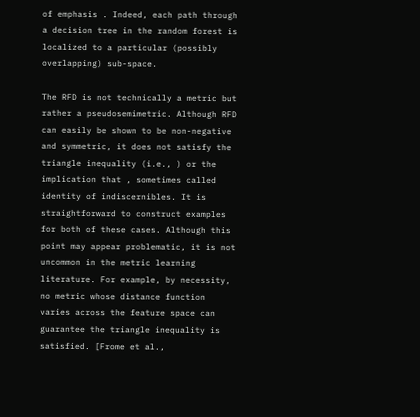of emphasis . Indeed, each path through a decision tree in the random forest is localized to a particular (possibly overlapping) sub-space.

The RFD is not technically a metric but rather a pseudosemimetric. Although RFD can easily be shown to be non-negative and symmetric, it does not satisfy the triangle inequality (i.e., ) or the implication that , sometimes called identity of indiscernibles. It is straightforward to construct examples for both of these cases. Although this point may appear problematic, it is not uncommon in the metric learning literature. For example, by necessity, no metric whose distance function varies across the feature space can guarantee the triangle inequality is satisfied. [Frome et al.,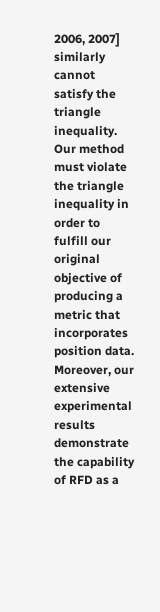2006, 2007] similarly cannot satisfy the triangle inequality. Our method must violate the triangle inequality in order to fulfill our original objective of producing a metric that incorporates position data. Moreover, our extensive experimental results demonstrate the capability of RFD as a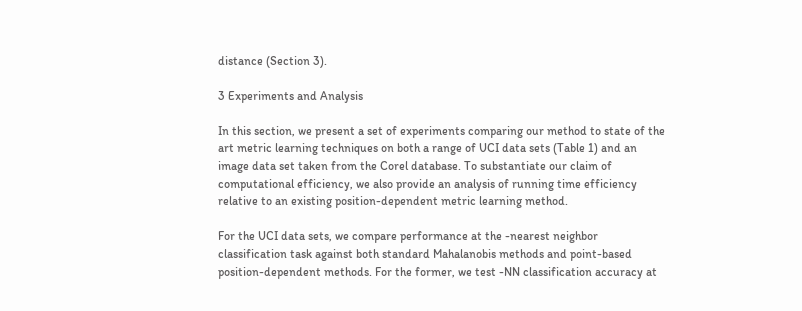distance (Section 3).

3 Experiments and Analysis

In this section, we present a set of experiments comparing our method to state of the art metric learning techniques on both a range of UCI data sets (Table 1) and an image data set taken from the Corel database. To substantiate our claim of computational efficiency, we also provide an analysis of running time efficiency relative to an existing position-dependent metric learning method.

For the UCI data sets, we compare performance at the -nearest neighbor classification task against both standard Mahalanobis methods and point-based position-dependent methods. For the former, we test -NN classification accuracy at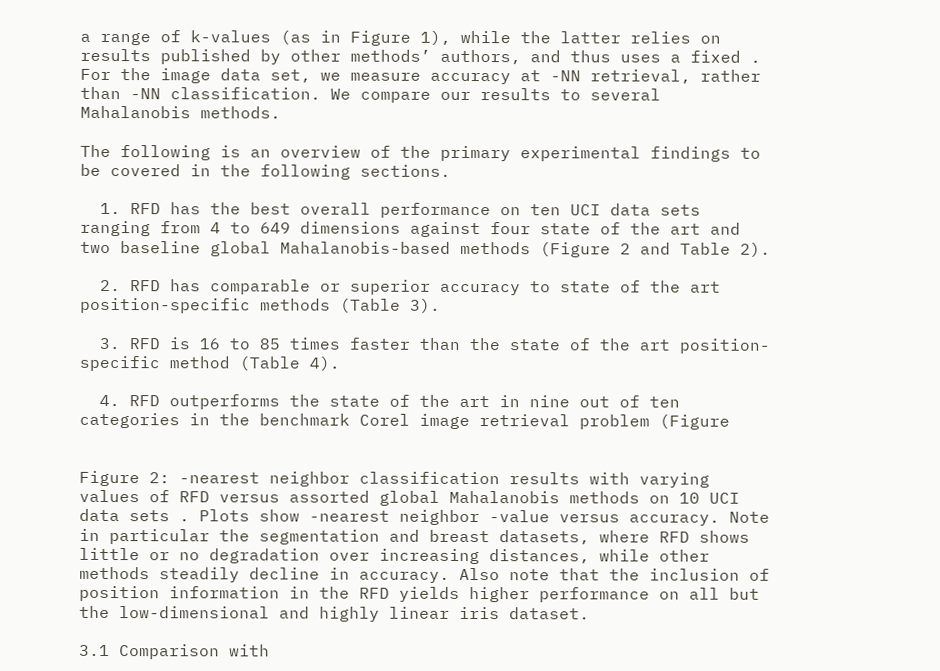a range of k-values (as in Figure 1), while the latter relies on results published by other methods’ authors, and thus uses a fixed . For the image data set, we measure accuracy at -NN retrieval, rather than -NN classification. We compare our results to several Mahalanobis methods.

The following is an overview of the primary experimental findings to be covered in the following sections.

  1. RFD has the best overall performance on ten UCI data sets ranging from 4 to 649 dimensions against four state of the art and two baseline global Mahalanobis-based methods (Figure 2 and Table 2).

  2. RFD has comparable or superior accuracy to state of the art position-specific methods (Table 3).

  3. RFD is 16 to 85 times faster than the state of the art position-specific method (Table 4).

  4. RFD outperforms the state of the art in nine out of ten categories in the benchmark Corel image retrieval problem (Figure


Figure 2: -nearest neighbor classification results with varying values of RFD versus assorted global Mahalanobis methods on 10 UCI data sets . Plots show -nearest neighbor -value versus accuracy. Note in particular the segmentation and breast datasets, where RFD shows little or no degradation over increasing distances, while other methods steadily decline in accuracy. Also note that the inclusion of position information in the RFD yields higher performance on all but the low-dimensional and highly linear iris dataset.

3.1 Comparison with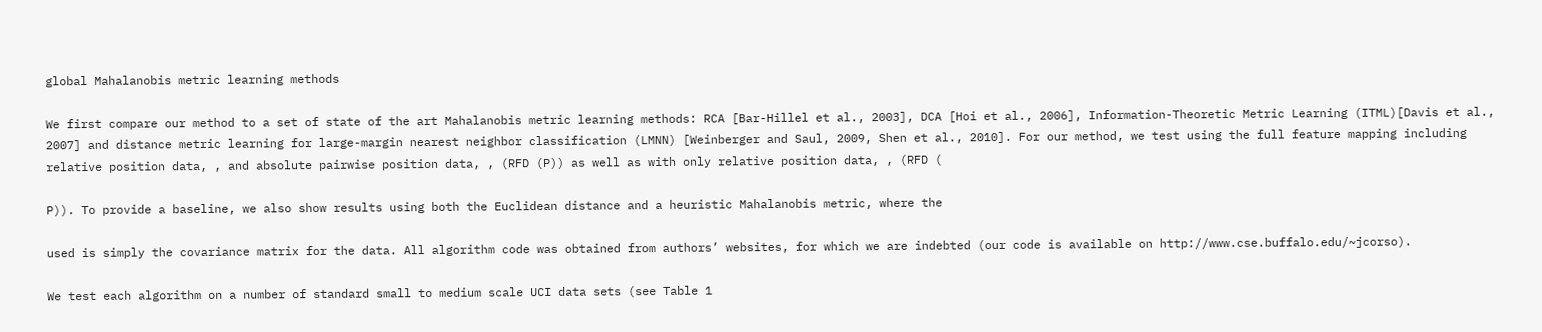global Mahalanobis metric learning methods

We first compare our method to a set of state of the art Mahalanobis metric learning methods: RCA [Bar-Hillel et al., 2003], DCA [Hoi et al., 2006], Information-Theoretic Metric Learning (ITML)[Davis et al., 2007] and distance metric learning for large-margin nearest neighbor classification (LMNN) [Weinberger and Saul, 2009, Shen et al., 2010]. For our method, we test using the full feature mapping including relative position data, , and absolute pairwise position data, , (RFD (P)) as well as with only relative position data, , (RFD (

P)). To provide a baseline, we also show results using both the Euclidean distance and a heuristic Mahalanobis metric, where the

used is simply the covariance matrix for the data. All algorithm code was obtained from authors’ websites, for which we are indebted (our code is available on http://www.cse.buffalo.edu/~jcorso).

We test each algorithm on a number of standard small to medium scale UCI data sets (see Table 1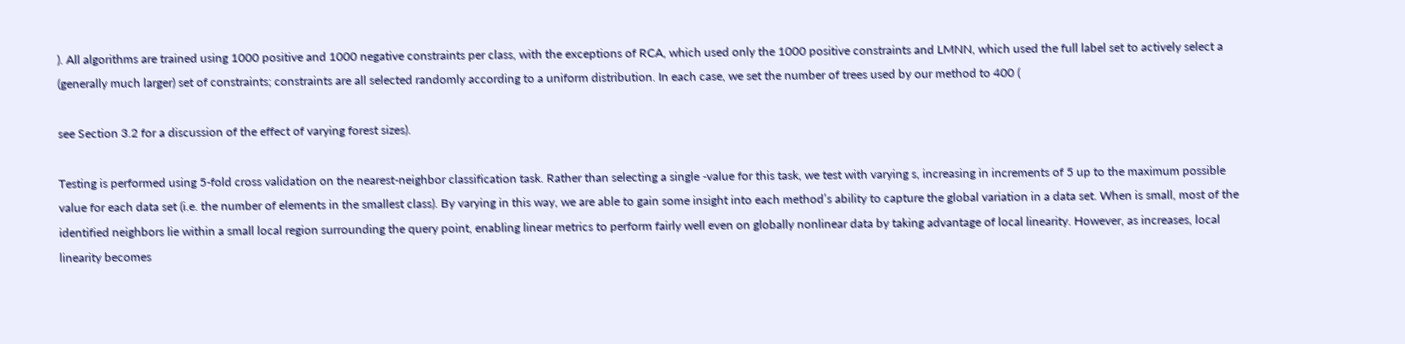). All algorithms are trained using 1000 positive and 1000 negative constraints per class, with the exceptions of RCA, which used only the 1000 positive constraints and LMNN, which used the full label set to actively select a (generally much larger) set of constraints; constraints are all selected randomly according to a uniform distribution. In each case, we set the number of trees used by our method to 400 (

see Section 3.2 for a discussion of the effect of varying forest sizes).

Testing is performed using 5-fold cross validation on the nearest-neighbor classification task. Rather than selecting a single -value for this task, we test with varying s, increasing in increments of 5 up to the maximum possible value for each data set (i.e. the number of elements in the smallest class). By varying in this way, we are able to gain some insight into each method’s ability to capture the global variation in a data set. When is small, most of the identified neighbors lie within a small local region surrounding the query point, enabling linear metrics to perform fairly well even on globally nonlinear data by taking advantage of local linearity. However, as increases, local linearity becomes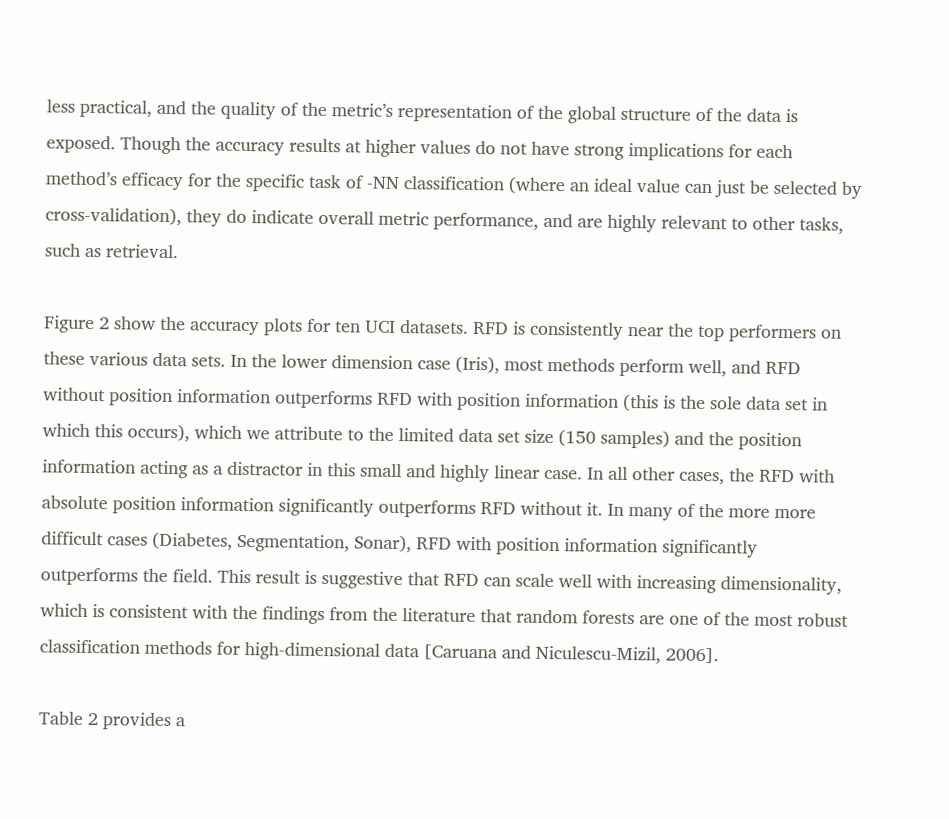less practical, and the quality of the metric’s representation of the global structure of the data is exposed. Though the accuracy results at higher values do not have strong implications for each method’s efficacy for the specific task of -NN classification (where an ideal value can just be selected by cross-validation), they do indicate overall metric performance, and are highly relevant to other tasks, such as retrieval.

Figure 2 show the accuracy plots for ten UCI datasets. RFD is consistently near the top performers on these various data sets. In the lower dimension case (Iris), most methods perform well, and RFD without position information outperforms RFD with position information (this is the sole data set in which this occurs), which we attribute to the limited data set size (150 samples) and the position information acting as a distractor in this small and highly linear case. In all other cases, the RFD with absolute position information significantly outperforms RFD without it. In many of the more more difficult cases (Diabetes, Segmentation, Sonar), RFD with position information significantly outperforms the field. This result is suggestive that RFD can scale well with increasing dimensionality, which is consistent with the findings from the literature that random forests are one of the most robust classification methods for high-dimensional data [Caruana and Niculescu-Mizil, 2006].

Table 2 provides a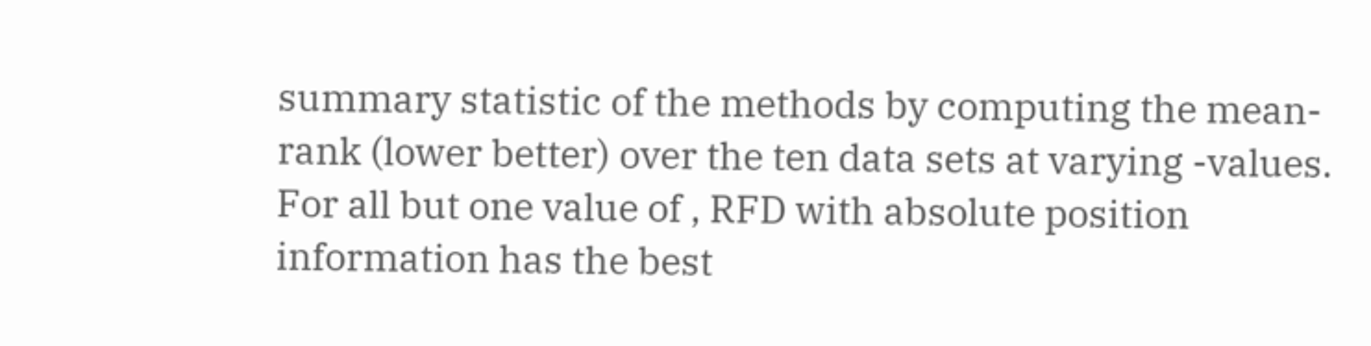summary statistic of the methods by computing the mean-rank (lower better) over the ten data sets at varying -values. For all but one value of , RFD with absolute position information has the best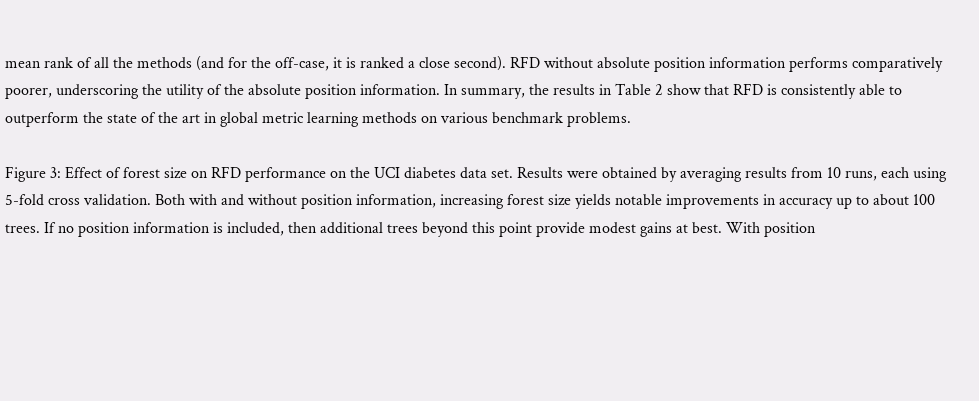mean rank of all the methods (and for the off-case, it is ranked a close second). RFD without absolute position information performs comparatively poorer, underscoring the utility of the absolute position information. In summary, the results in Table 2 show that RFD is consistently able to outperform the state of the art in global metric learning methods on various benchmark problems.

Figure 3: Effect of forest size on RFD performance on the UCI diabetes data set. Results were obtained by averaging results from 10 runs, each using 5-fold cross validation. Both with and without position information, increasing forest size yields notable improvements in accuracy up to about 100 trees. If no position information is included, then additional trees beyond this point provide modest gains at best. With position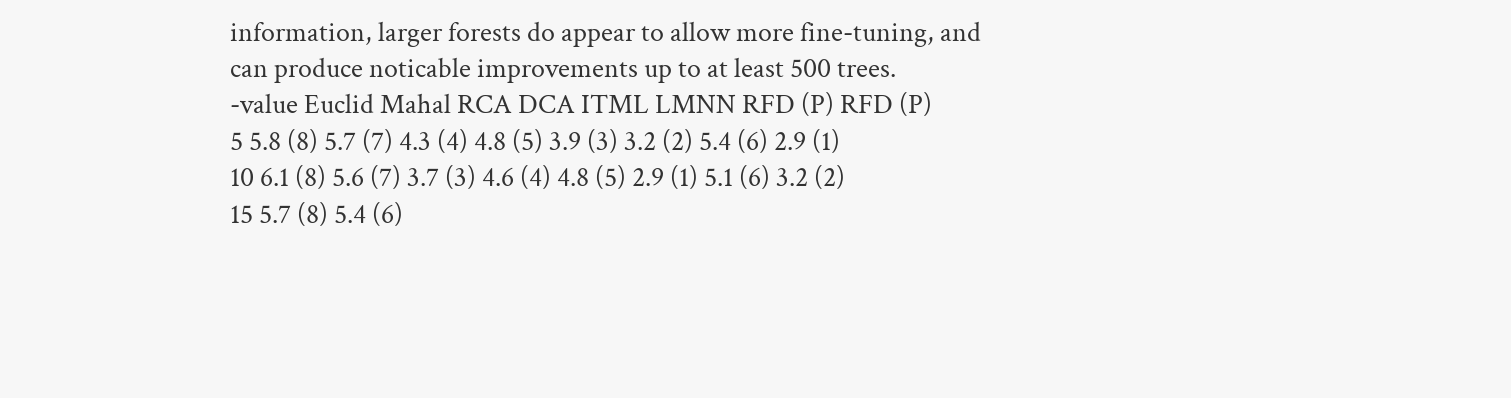information, larger forests do appear to allow more fine-tuning, and can produce noticable improvements up to at least 500 trees.
-value Euclid Mahal RCA DCA ITML LMNN RFD (P) RFD (P)
5 5.8 (8) 5.7 (7) 4.3 (4) 4.8 (5) 3.9 (3) 3.2 (2) 5.4 (6) 2.9 (1)
10 6.1 (8) 5.6 (7) 3.7 (3) 4.6 (4) 4.8 (5) 2.9 (1) 5.1 (6) 3.2 (2)
15 5.7 (8) 5.4 (6)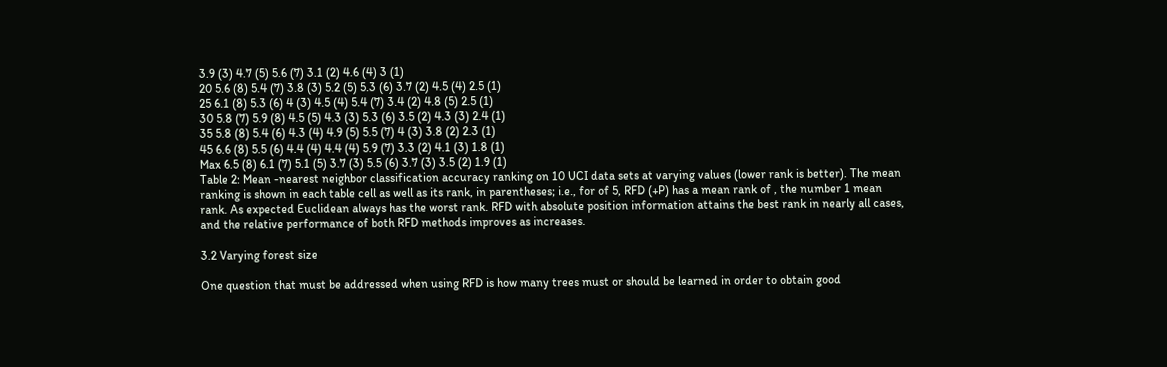3.9 (3) 4.7 (5) 5.6 (7) 3.1 (2) 4.6 (4) 3 (1)
20 5.6 (8) 5.4 (7) 3.8 (3) 5.2 (5) 5.3 (6) 3.7 (2) 4.5 (4) 2.5 (1)
25 6.1 (8) 5.3 (6) 4 (3) 4.5 (4) 5.4 (7) 3.4 (2) 4.8 (5) 2.5 (1)
30 5.8 (7) 5.9 (8) 4.5 (5) 4.3 (3) 5.3 (6) 3.5 (2) 4.3 (3) 2.4 (1)
35 5.8 (8) 5.4 (6) 4.3 (4) 4.9 (5) 5.5 (7) 4 (3) 3.8 (2) 2.3 (1)
45 6.6 (8) 5.5 (6) 4.4 (4) 4.4 (4) 5.9 (7) 3.3 (2) 4.1 (3) 1.8 (1)
Max 6.5 (8) 6.1 (7) 5.1 (5) 3.7 (3) 5.5 (6) 3.7 (3) 3.5 (2) 1.9 (1)
Table 2: Mean -nearest neighbor classification accuracy ranking on 10 UCI data sets at varying values (lower rank is better). The mean ranking is shown in each table cell as well as its rank, in parentheses; i.e., for of 5, RFD (+P) has a mean rank of , the number 1 mean rank. As expected Euclidean always has the worst rank. RFD with absolute position information attains the best rank in nearly all cases, and the relative performance of both RFD methods improves as increases.

3.2 Varying forest size

One question that must be addressed when using RFD is how many trees must or should be learned in order to obtain good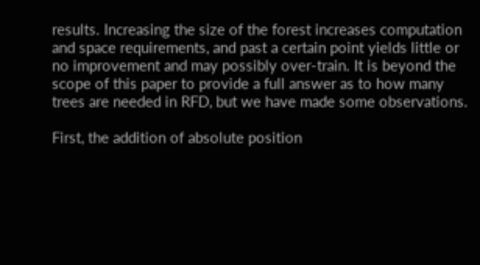results. Increasing the size of the forest increases computation and space requirements, and past a certain point yields little or no improvement and may possibly over-train. It is beyond the scope of this paper to provide a full answer as to how many trees are needed in RFD, but we have made some observations.

First, the addition of absolute position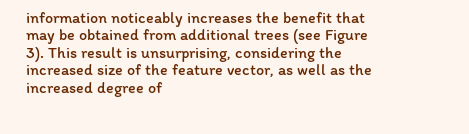information noticeably increases the benefit that may be obtained from additional trees (see Figure 3). This result is unsurprising, considering the increased size of the feature vector, as well as the increased degree of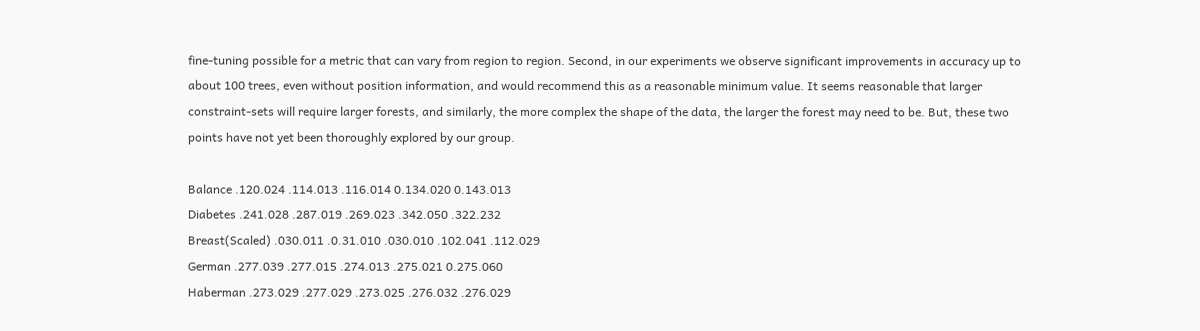fine-tuning possible for a metric that can vary from region to region. Second, in our experiments we observe significant improvements in accuracy up to about 100 trees, even without position information, and would recommend this as a reasonable minimum value. It seems reasonable that larger constraint-sets will require larger forests, and similarly, the more complex the shape of the data, the larger the forest may need to be. But, these two points have not yet been thoroughly explored by our group.

Balance .120.024 .114.013 .116.014 0.134.020 0.143.013
Diabetes .241.028 .287.019 .269.023 .342.050 .322.232
Breast(Scaled) .030.011 .0.31.010 .030.010 .102.041 .112.029
German .277.039 .277.015 .274.013 .275.021 0.275.060
Haberman .273.029 .277.029 .273.025 .276.032 .276.029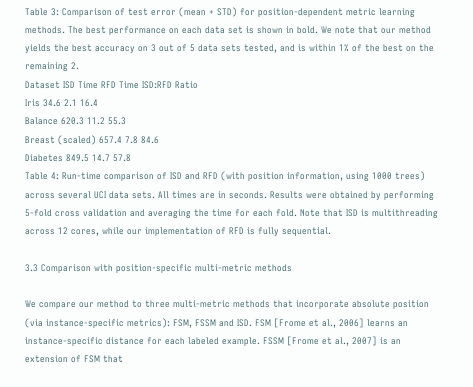Table 3: Comparison of test error (mean + STD) for position-dependent metric learning methods. The best performance on each data set is shown in bold. We note that our method yields the best accuracy on 3 out of 5 data sets tested, and is within 1% of the best on the remaining 2.
Dataset ISD Time RFD Time ISD:RFD Ratio
Iris 34.6 2.1 16.4
Balance 620.3 11.2 55.3
Breast (scaled) 657.4 7.8 84.6
Diabetes 849.5 14.7 57.8
Table 4: Run-time comparison of ISD and RFD (with position information, using 1000 trees) across several UCI data sets. All times are in seconds. Results were obtained by performing 5-fold cross validation and averaging the time for each fold. Note that ISD is multithreading across 12 cores, while our implementation of RFD is fully sequential.

3.3 Comparison with position-specific multi-metric methods

We compare our method to three multi-metric methods that incorporate absolute position (via instance-specific metrics): FSM, FSSM and ISD. FSM [Frome et al., 2006] learns an instance-specific distance for each labeled example. FSSM [Frome et al., 2007] is an extension of FSM that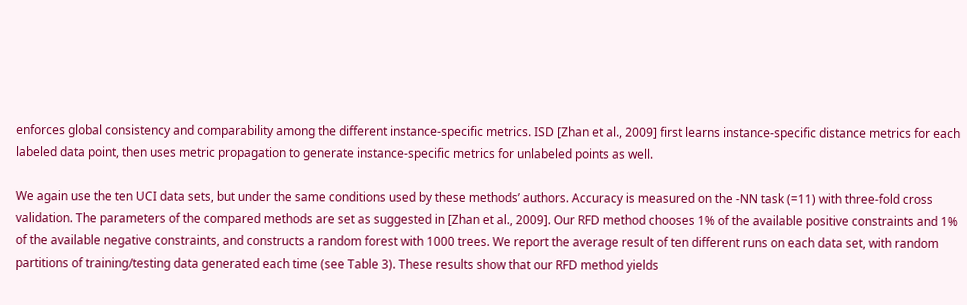enforces global consistency and comparability among the different instance-specific metrics. ISD [Zhan et al., 2009] first learns instance-specific distance metrics for each labeled data point, then uses metric propagation to generate instance-specific metrics for unlabeled points as well.

We again use the ten UCI data sets, but under the same conditions used by these methods’ authors. Accuracy is measured on the -NN task (=11) with three-fold cross validation. The parameters of the compared methods are set as suggested in [Zhan et al., 2009]. Our RFD method chooses 1% of the available positive constraints and 1% of the available negative constraints, and constructs a random forest with 1000 trees. We report the average result of ten different runs on each data set, with random partitions of training/testing data generated each time (see Table 3). These results show that our RFD method yields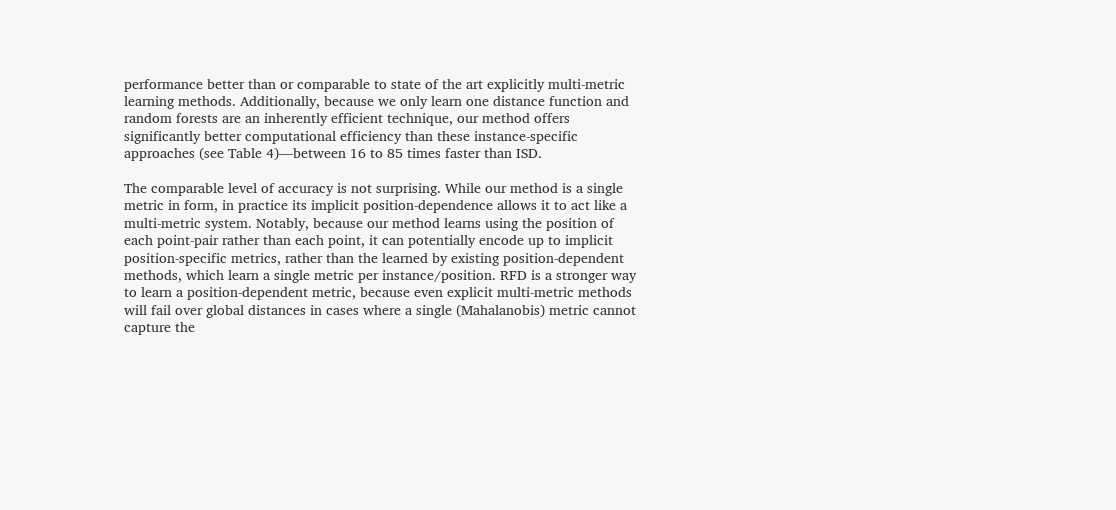performance better than or comparable to state of the art explicitly multi-metric learning methods. Additionally, because we only learn one distance function and random forests are an inherently efficient technique, our method offers significantly better computational efficiency than these instance-specific approaches (see Table 4)—between 16 to 85 times faster than ISD.

The comparable level of accuracy is not surprising. While our method is a single metric in form, in practice its implicit position-dependence allows it to act like a multi-metric system. Notably, because our method learns using the position of each point-pair rather than each point, it can potentially encode up to implicit position-specific metrics, rather than the learned by existing position-dependent methods, which learn a single metric per instance/position. RFD is a stronger way to learn a position-dependent metric, because even explicit multi-metric methods will fail over global distances in cases where a single (Mahalanobis) metric cannot capture the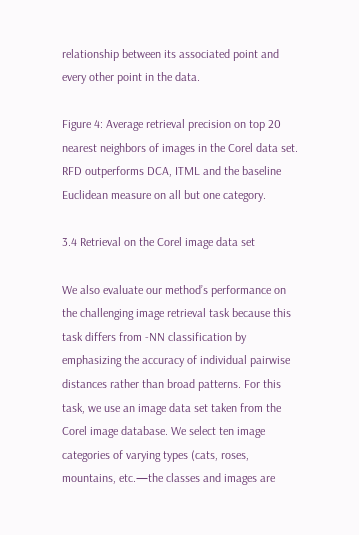relationship between its associated point and every other point in the data.

Figure 4: Average retrieval precision on top 20 nearest neighbors of images in the Corel data set. RFD outperforms DCA, ITML and the baseline Euclidean measure on all but one category.

3.4 Retrieval on the Corel image data set

We also evaluate our method’s performance on the challenging image retrieval task because this task differs from -NN classification by emphasizing the accuracy of individual pairwise distances rather than broad patterns. For this task, we use an image data set taken from the Corel image database. We select ten image categories of varying types (cats, roses, mountains, etc.—the classes and images are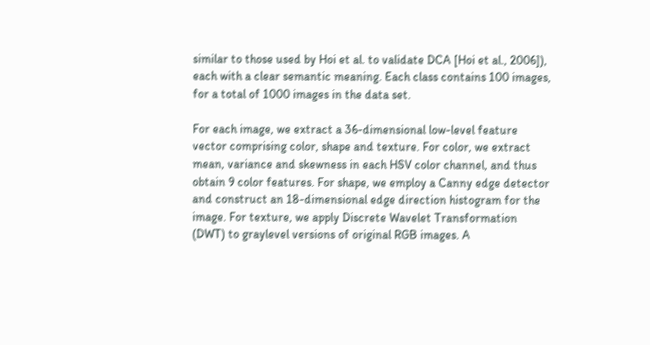similar to those used by Hoi et al. to validate DCA [Hoi et al., 2006]), each with a clear semantic meaning. Each class contains 100 images, for a total of 1000 images in the data set.

For each image, we extract a 36-dimensional low-level feature vector comprising color, shape and texture. For color, we extract mean, variance and skewness in each HSV color channel, and thus obtain 9 color features. For shape, we employ a Canny edge detector and construct an 18-dimensional edge direction histogram for the image. For texture, we apply Discrete Wavelet Transformation (DWT) to graylevel versions of original RGB images. A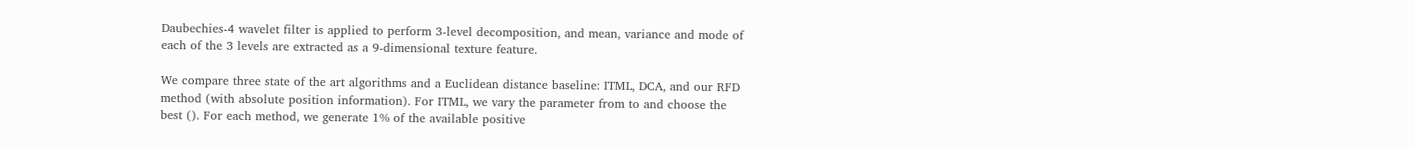Daubechies-4 wavelet filter is applied to perform 3-level decomposition, and mean, variance and mode of each of the 3 levels are extracted as a 9-dimensional texture feature.

We compare three state of the art algorithms and a Euclidean distance baseline: ITML, DCA, and our RFD method (with absolute position information). For ITML, we vary the parameter from to and choose the best (). For each method, we generate 1% of the available positive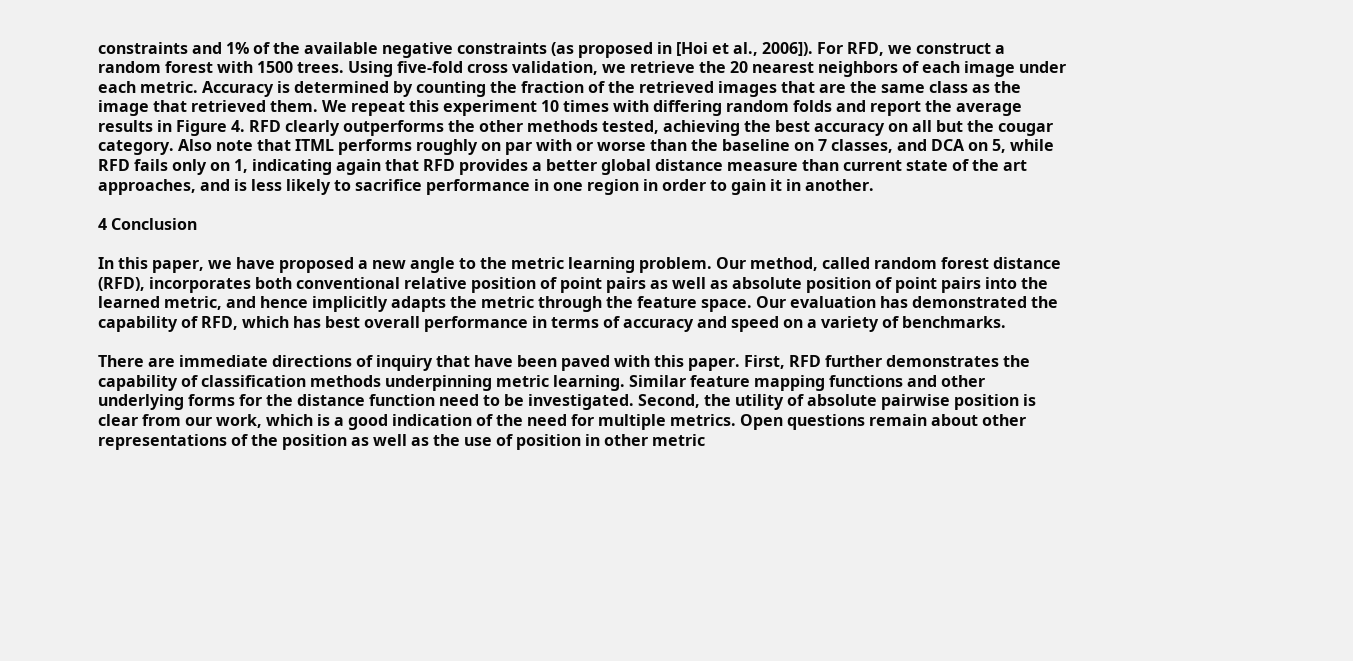constraints and 1% of the available negative constraints (as proposed in [Hoi et al., 2006]). For RFD, we construct a random forest with 1500 trees. Using five-fold cross validation, we retrieve the 20 nearest neighbors of each image under each metric. Accuracy is determined by counting the fraction of the retrieved images that are the same class as the image that retrieved them. We repeat this experiment 10 times with differing random folds and report the average results in Figure 4. RFD clearly outperforms the other methods tested, achieving the best accuracy on all but the cougar category. Also note that ITML performs roughly on par with or worse than the baseline on 7 classes, and DCA on 5, while RFD fails only on 1, indicating again that RFD provides a better global distance measure than current state of the art approaches, and is less likely to sacrifice performance in one region in order to gain it in another.

4 Conclusion

In this paper, we have proposed a new angle to the metric learning problem. Our method, called random forest distance (RFD), incorporates both conventional relative position of point pairs as well as absolute position of point pairs into the learned metric, and hence implicitly adapts the metric through the feature space. Our evaluation has demonstrated the capability of RFD, which has best overall performance in terms of accuracy and speed on a variety of benchmarks.

There are immediate directions of inquiry that have been paved with this paper. First, RFD further demonstrates the capability of classification methods underpinning metric learning. Similar feature mapping functions and other underlying forms for the distance function need to be investigated. Second, the utility of absolute pairwise position is clear from our work, which is a good indication of the need for multiple metrics. Open questions remain about other representations of the position as well as the use of position in other metric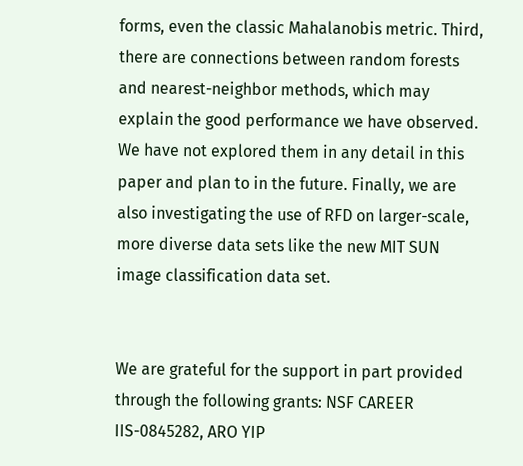forms, even the classic Mahalanobis metric. Third, there are connections between random forests and nearest-neighbor methods, which may explain the good performance we have observed. We have not explored them in any detail in this paper and plan to in the future. Finally, we are also investigating the use of RFD on larger-scale, more diverse data sets like the new MIT SUN image classification data set.


We are grateful for the support in part provided through the following grants: NSF CAREER IIS-0845282, ARO YIP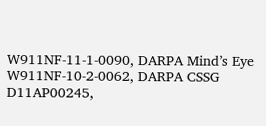W911NF-11-1-0090, DARPA Mind’s Eye W911NF-10-2-0062, DARPA CSSG D11AP00245,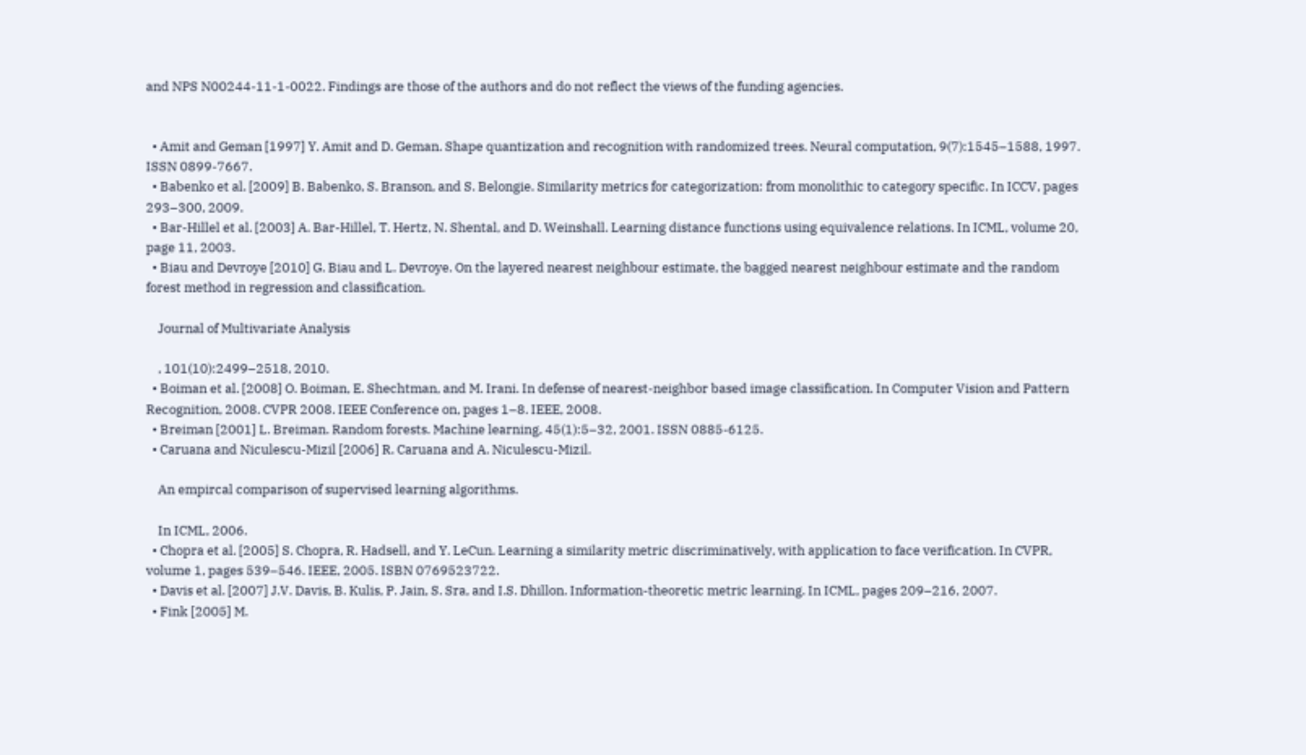and NPS N00244-11-1-0022. Findings are those of the authors and do not reflect the views of the funding agencies.


  • Amit and Geman [1997] Y. Amit and D. Geman. Shape quantization and recognition with randomized trees. Neural computation, 9(7):1545–1588, 1997. ISSN 0899-7667.
  • Babenko et al. [2009] B. Babenko, S. Branson, and S. Belongie. Similarity metrics for categorization: from monolithic to category specific. In ICCV, pages 293–300, 2009.
  • Bar-Hillel et al. [2003] A. Bar-Hillel, T. Hertz, N. Shental, and D. Weinshall. Learning distance functions using equivalence relations. In ICML, volume 20, page 11, 2003.
  • Biau and Devroye [2010] G. Biau and L. Devroye. On the layered nearest neighbour estimate, the bagged nearest neighbour estimate and the random forest method in regression and classification.

    Journal of Multivariate Analysis

    , 101(10):2499–2518, 2010.
  • Boiman et al. [2008] O. Boiman, E. Shechtman, and M. Irani. In defense of nearest-neighbor based image classification. In Computer Vision and Pattern Recognition, 2008. CVPR 2008. IEEE Conference on, pages 1–8. IEEE, 2008.
  • Breiman [2001] L. Breiman. Random forests. Machine learning, 45(1):5–32, 2001. ISSN 0885-6125.
  • Caruana and Niculescu-Mizil [2006] R. Caruana and A. Niculescu-Mizil.

    An empircal comparison of supervised learning algorithms.

    In ICML, 2006.
  • Chopra et al. [2005] S. Chopra, R. Hadsell, and Y. LeCun. Learning a similarity metric discriminatively, with application to face verification. In CVPR, volume 1, pages 539–546. IEEE, 2005. ISBN 0769523722.
  • Davis et al. [2007] J.V. Davis, B. Kulis, P. Jain, S. Sra, and I.S. Dhillon. Information-theoretic metric learning. In ICML, pages 209–216, 2007.
  • Fink [2005] M.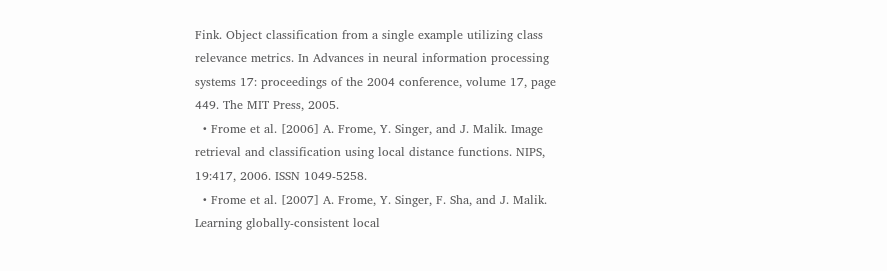Fink. Object classification from a single example utilizing class relevance metrics. In Advances in neural information processing systems 17: proceedings of the 2004 conference, volume 17, page 449. The MIT Press, 2005.
  • Frome et al. [2006] A. Frome, Y. Singer, and J. Malik. Image retrieval and classification using local distance functions. NIPS, 19:417, 2006. ISSN 1049-5258.
  • Frome et al. [2007] A. Frome, Y. Singer, F. Sha, and J. Malik. Learning globally-consistent local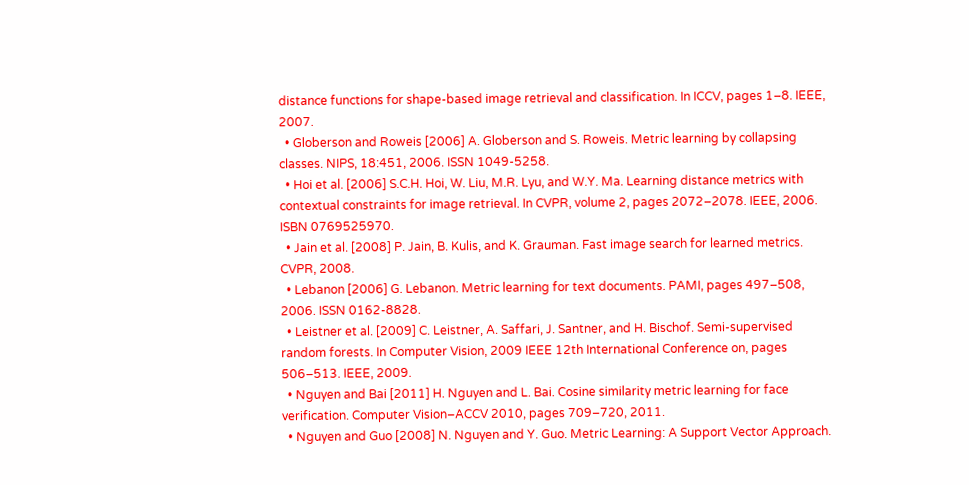distance functions for shape-based image retrieval and classification. In ICCV, pages 1–8. IEEE, 2007.
  • Globerson and Roweis [2006] A. Globerson and S. Roweis. Metric learning by collapsing classes. NIPS, 18:451, 2006. ISSN 1049-5258.
  • Hoi et al. [2006] S.C.H. Hoi, W. Liu, M.R. Lyu, and W.Y. Ma. Learning distance metrics with contextual constraints for image retrieval. In CVPR, volume 2, pages 2072–2078. IEEE, 2006. ISBN 0769525970.
  • Jain et al. [2008] P. Jain, B. Kulis, and K. Grauman. Fast image search for learned metrics. CVPR, 2008.
  • Lebanon [2006] G. Lebanon. Metric learning for text documents. PAMI, pages 497–508, 2006. ISSN 0162-8828.
  • Leistner et al. [2009] C. Leistner, A. Saffari, J. Santner, and H. Bischof. Semi-supervised random forests. In Computer Vision, 2009 IEEE 12th International Conference on, pages 506–513. IEEE, 2009.
  • Nguyen and Bai [2011] H. Nguyen and L. Bai. Cosine similarity metric learning for face verification. Computer Vision–ACCV 2010, pages 709–720, 2011.
  • Nguyen and Guo [2008] N. Nguyen and Y. Guo. Metric Learning: A Support Vector Approach.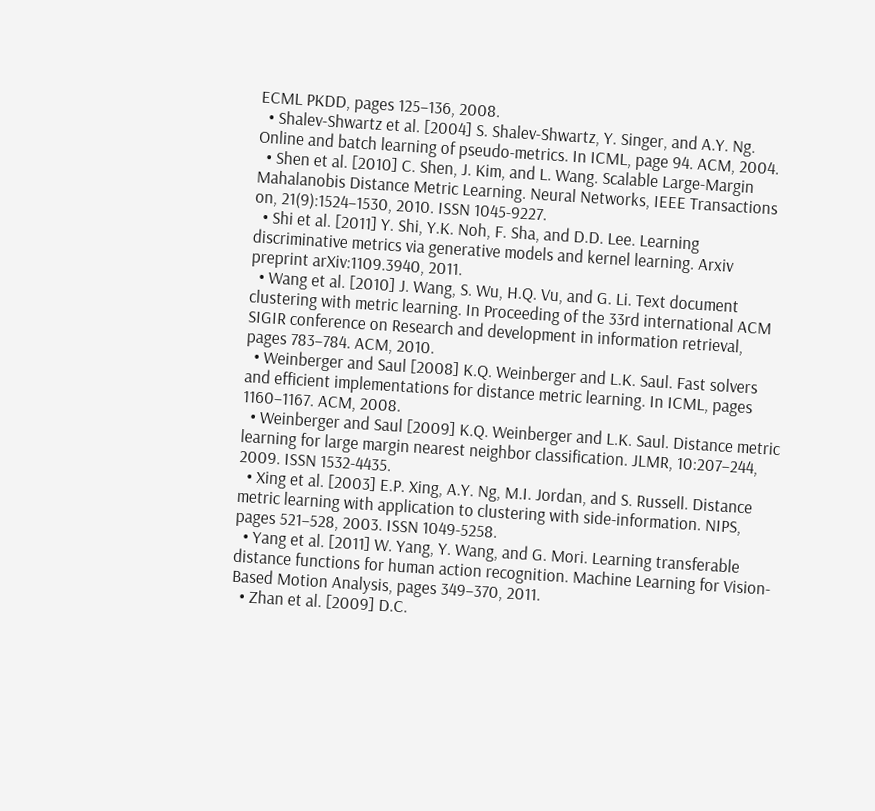ECML PKDD, pages 125–136, 2008.
  • Shalev-Shwartz et al. [2004] S. Shalev-Shwartz, Y. Singer, and A.Y. Ng. Online and batch learning of pseudo-metrics. In ICML, page 94. ACM, 2004.
  • Shen et al. [2010] C. Shen, J. Kim, and L. Wang. Scalable Large-Margin Mahalanobis Distance Metric Learning. Neural Networks, IEEE Transactions on, 21(9):1524–1530, 2010. ISSN 1045-9227.
  • Shi et al. [2011] Y. Shi, Y.K. Noh, F. Sha, and D.D. Lee. Learning discriminative metrics via generative models and kernel learning. Arxiv preprint arXiv:1109.3940, 2011.
  • Wang et al. [2010] J. Wang, S. Wu, H.Q. Vu, and G. Li. Text document clustering with metric learning. In Proceeding of the 33rd international ACM SIGIR conference on Research and development in information retrieval, pages 783–784. ACM, 2010.
  • Weinberger and Saul [2008] K.Q. Weinberger and L.K. Saul. Fast solvers and efficient implementations for distance metric learning. In ICML, pages 1160–1167. ACM, 2008.
  • Weinberger and Saul [2009] K.Q. Weinberger and L.K. Saul. Distance metric learning for large margin nearest neighbor classification. JLMR, 10:207–244, 2009. ISSN 1532-4435.
  • Xing et al. [2003] E.P. Xing, A.Y. Ng, M.I. Jordan, and S. Russell. Distance metric learning with application to clustering with side-information. NIPS, pages 521–528, 2003. ISSN 1049-5258.
  • Yang et al. [2011] W. Yang, Y. Wang, and G. Mori. Learning transferable distance functions for human action recognition. Machine Learning for Vision-Based Motion Analysis, pages 349–370, 2011.
  • Zhan et al. [2009] D.C.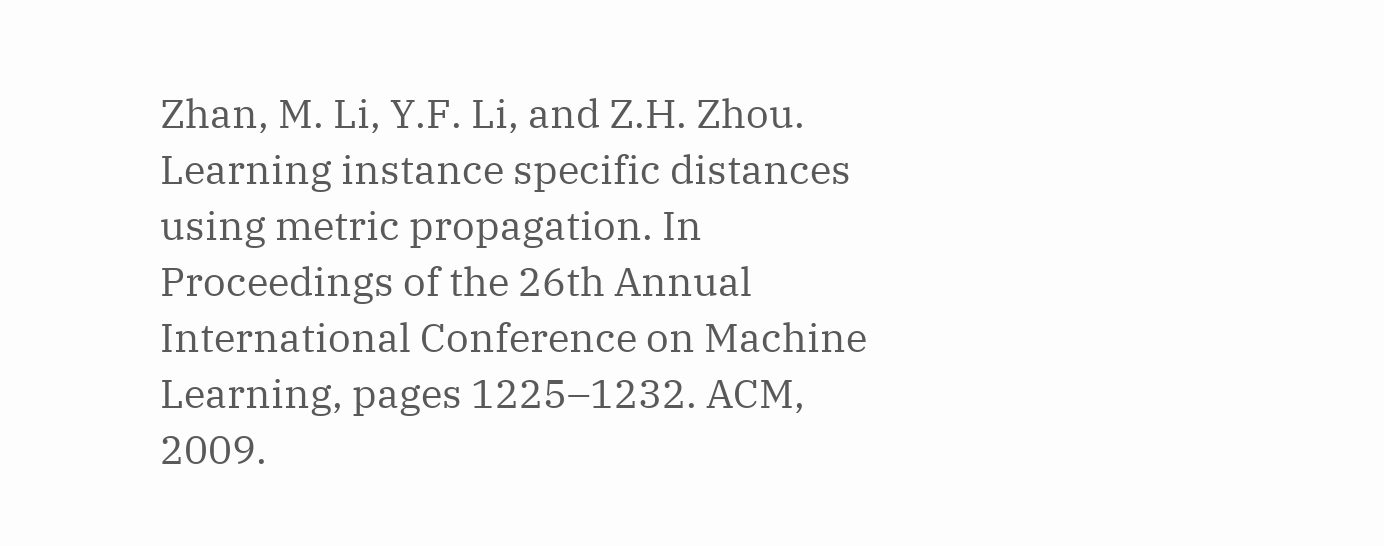Zhan, M. Li, Y.F. Li, and Z.H. Zhou. Learning instance specific distances using metric propagation. In Proceedings of the 26th Annual International Conference on Machine Learning, pages 1225–1232. ACM, 2009.